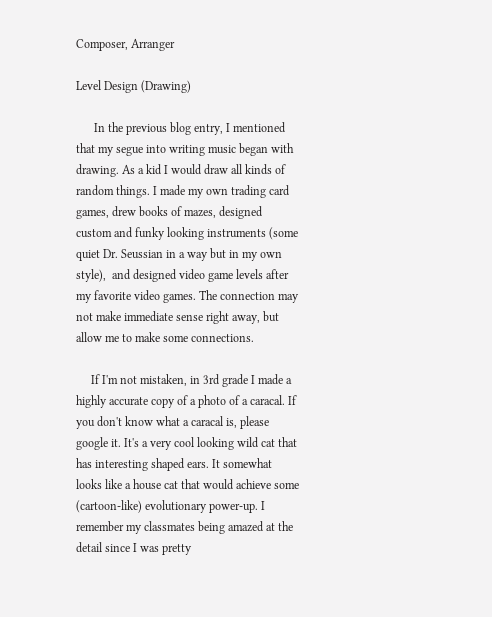Composer, Arranger

Level Design (Drawing)

      In the previous blog entry, I mentioned that my segue into writing music began with drawing. As a kid I would draw all kinds of random things. I made my own trading card games, drew books of mazes, designed custom and funky looking instruments (some quiet Dr. Seussian in a way but in my own style),  and designed video game levels after my favorite video games. The connection may not make immediate sense right away, but allow me to make some connections.

     If I'm not mistaken, in 3rd grade I made a highly accurate copy of a photo of a caracal. If you don't know what a caracal is, please google it. It's a very cool looking wild cat that has interesting shaped ears. It somewhat looks like a house cat that would achieve some (cartoon-like) evolutionary power-up. I remember my classmates being amazed at the detail since I was pretty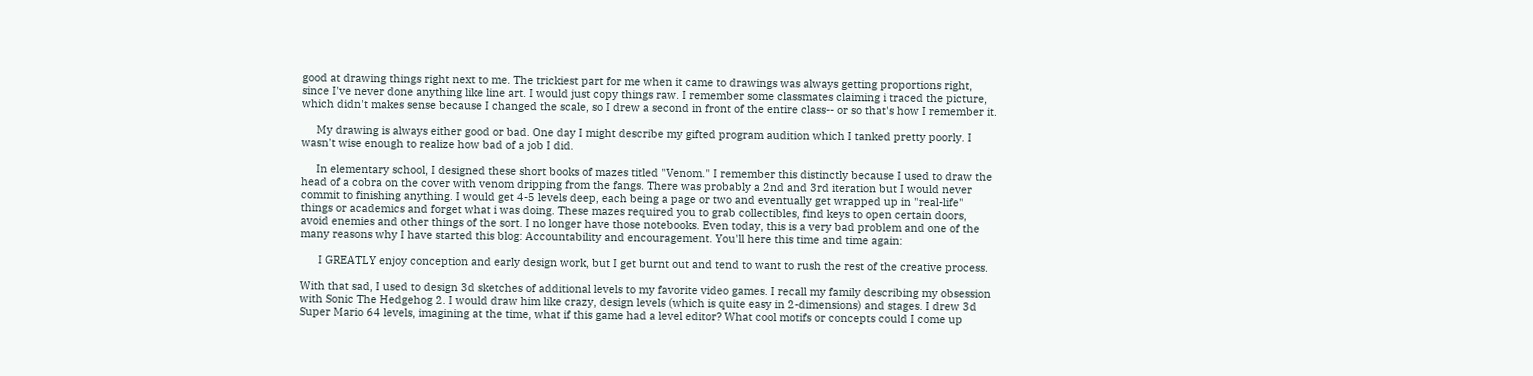good at drawing things right next to me. The trickiest part for me when it came to drawings was always getting proportions right, since I've never done anything like line art. I would just copy things raw. I remember some classmates claiming i traced the picture, which didn't makes sense because I changed the scale, so I drew a second in front of the entire class-- or so that's how I remember it.

     My drawing is always either good or bad. One day I might describe my gifted program audition which I tanked pretty poorly. I wasn't wise enough to realize how bad of a job I did.

     In elementary school, I designed these short books of mazes titled "Venom." I remember this distinctly because I used to draw the head of a cobra on the cover with venom dripping from the fangs. There was probably a 2nd and 3rd iteration but I would never commit to finishing anything. I would get 4-5 levels deep, each being a page or two and eventually get wrapped up in "real-life" things or academics and forget what i was doing. These mazes required you to grab collectibles, find keys to open certain doors, avoid enemies and other things of the sort. I no longer have those notebooks. Even today, this is a very bad problem and one of the many reasons why I have started this blog: Accountability and encouragement. You'll here this time and time again:

      I GREATLY enjoy conception and early design work, but I get burnt out and tend to want to rush the rest of the creative process.

With that sad, I used to design 3d sketches of additional levels to my favorite video games. I recall my family describing my obsession with Sonic The Hedgehog 2. I would draw him like crazy, design levels (which is quite easy in 2-dimensions) and stages. I drew 3d Super Mario 64 levels, imagining at the time, what if this game had a level editor? What cool motifs or concepts could I come up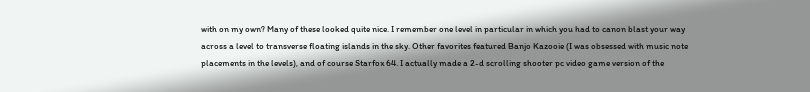with on my own? Many of these looked quite nice. I remember one level in particular in which you had to canon blast your way across a level to transverse floating islands in the sky. Other favorites featured Banjo Kazooie (I was obsessed with music note placements in the levels), and of course Starfox 64. I actually made a 2-d scrolling shooter pc video game version of the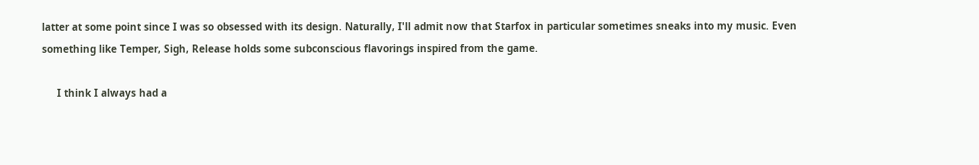latter at some point since I was so obsessed with its design. Naturally, I'll admit now that Starfox in particular sometimes sneaks into my music. Even something like Temper, Sigh, Release holds some subconscious flavorings inspired from the game.

     I think I always had a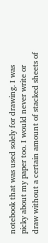notebook that was used solely for drawing. I was picky about my paper too. I would never write or draw without a certain amount of stacked sheets of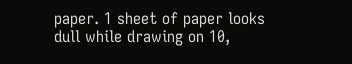paper. 1 sheet of paper looks dull while drawing on 10,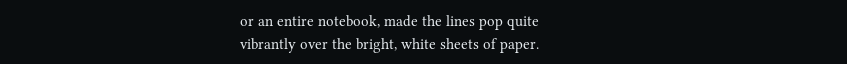or an entire notebook, made the lines pop quite vibrantly over the bright, white sheets of paper.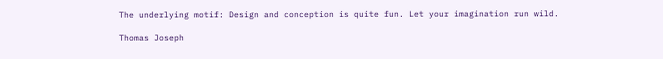The underlying motif: Design and conception is quite fun. Let your imagination run wild.

Thomas Joseph